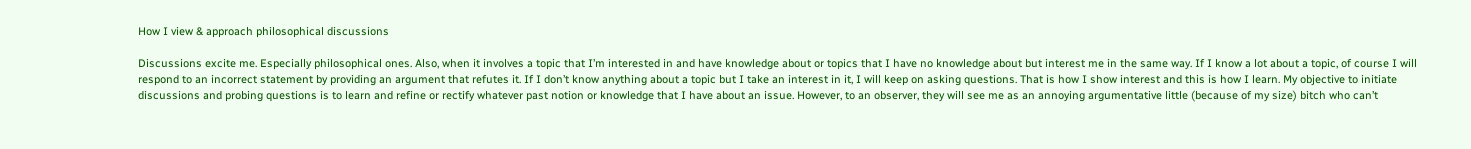How I view & approach philosophical discussions

Discussions excite me. Especially philosophical ones. Also, when it involves a topic that I’m interested in and have knowledge about or topics that I have no knowledge about but interest me in the same way. If I know a lot about a topic, of course I will respond to an incorrect statement by providing an argument that refutes it. If I don’t know anything about a topic but I take an interest in it, I will keep on asking questions. That is how I show interest and this is how I learn. My objective to initiate discussions and probing questions is to learn and refine or rectify whatever past notion or knowledge that I have about an issue. However, to an observer, they will see me as an annoying argumentative little (because of my size) bitch who can’t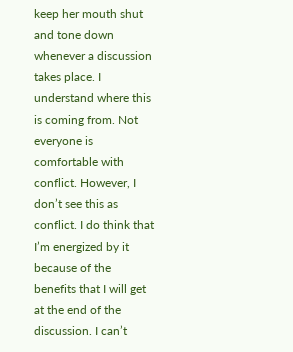keep her mouth shut and tone down whenever a discussion takes place. I understand where this is coming from. Not everyone is comfortable with conflict. However, I don’t see this as conflict. I do think that I’m energized by it because of the benefits that I will get at the end of the discussion. I can’t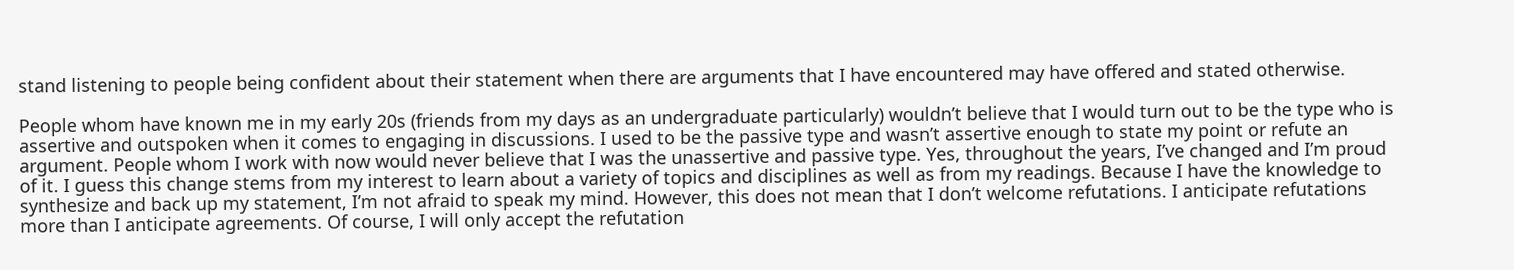stand listening to people being confident about their statement when there are arguments that I have encountered may have offered and stated otherwise.

People whom have known me in my early 20s (friends from my days as an undergraduate particularly) wouldn’t believe that I would turn out to be the type who is assertive and outspoken when it comes to engaging in discussions. I used to be the passive type and wasn’t assertive enough to state my point or refute an argument. People whom I work with now would never believe that I was the unassertive and passive type. Yes, throughout the years, I’ve changed and I’m proud of it. I guess this change stems from my interest to learn about a variety of topics and disciplines as well as from my readings. Because I have the knowledge to synthesize and back up my statement, I’m not afraid to speak my mind. However, this does not mean that I don’t welcome refutations. I anticipate refutations more than I anticipate agreements. Of course, I will only accept the refutation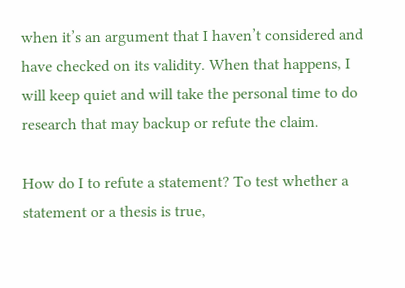when it’s an argument that I haven’t considered and have checked on its validity. When that happens, I will keep quiet and will take the personal time to do research that may backup or refute the claim.

How do I to refute a statement? To test whether a statement or a thesis is true,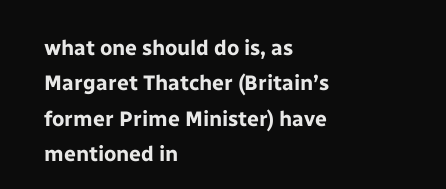what one should do is, as Margaret Thatcher (Britain’s former Prime Minister) have mentioned in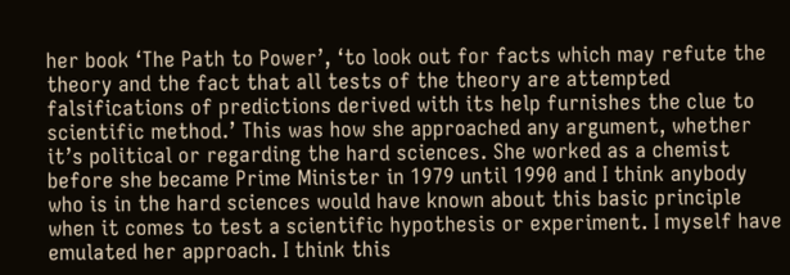her book ‘The Path to Power’, ‘to look out for facts which may refute the theory and the fact that all tests of the theory are attempted falsifications of predictions derived with its help furnishes the clue to scientific method.’ This was how she approached any argument, whether it’s political or regarding the hard sciences. She worked as a chemist before she became Prime Minister in 1979 until 1990 and I think anybody who is in the hard sciences would have known about this basic principle when it comes to test a scientific hypothesis or experiment. I myself have emulated her approach. I think this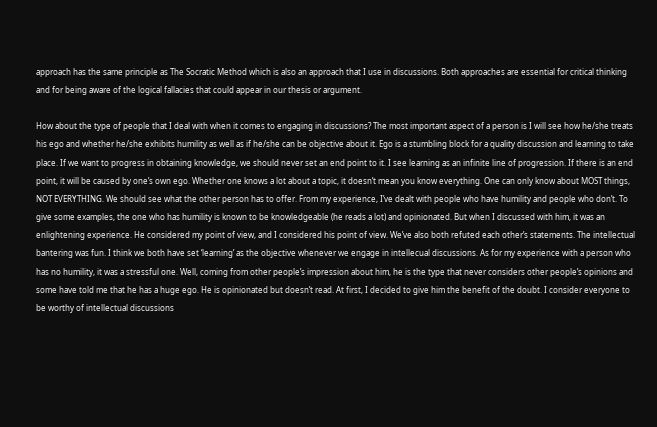approach has the same principle as The Socratic Method which is also an approach that I use in discussions. Both approaches are essential for critical thinking and for being aware of the logical fallacies that could appear in our thesis or argument.

How about the type of people that I deal with when it comes to engaging in discussions? The most important aspect of a person is I will see how he/she treats his ego and whether he/she exhibits humility as well as if he/she can be objective about it. Ego is a stumbling block for a quality discussion and learning to take place. If we want to progress in obtaining knowledge, we should never set an end point to it. I see learning as an infinite line of progression. If there is an end point, it will be caused by one’s own ego. Whether one knows a lot about a topic, it doesn’t mean you know everything. One can only know about MOST things, NOT EVERYTHING. We should see what the other person has to offer. From my experience, I’ve dealt with people who have humility and people who don’t. To give some examples, the one who has humility is known to be knowledgeable (he reads a lot) and opinionated. But when I discussed with him, it was an enlightening experience. He considered my point of view, and I considered his point of view. We’ve also both refuted each other’s statements. The intellectual bantering was fun. I think we both have set ‘learning’ as the objective whenever we engage in intellecual discussions. As for my experience with a person who has no humility, it was a stressful one. Well, coming from other people’s impression about him, he is the type that never considers other people’s opinions and some have told me that he has a huge ego. He is opinionated but doesn’t read. At first, I decided to give him the benefit of the doubt. I consider everyone to be worthy of intellectual discussions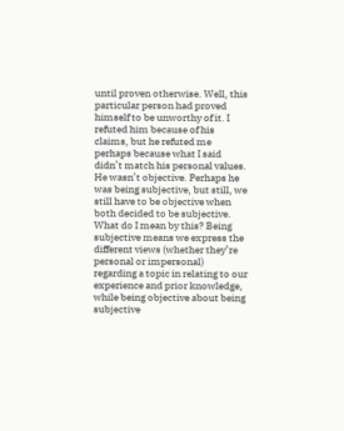until proven otherwise. Well, this particular person had proved himself to be unworthy of it. I refuted him because of his claims, but he refuted me perhaps because what I said didn’t match his personal values. He wasn’t objective. Perhaps he was being subjective, but still, we still have to be objective when both decided to be subjective. What do I mean by this? Being subjective means we express the different views (whether they’re personal or impersonal) regarding a topic in relating to our experience and prior knowledge, while being objective about being subjective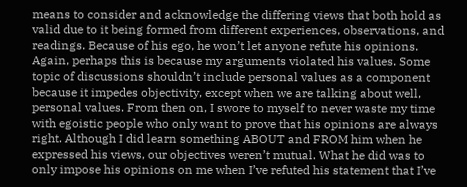means to consider and acknowledge the differing views that both hold as valid due to it being formed from different experiences, observations, and readings. Because of his ego, he won’t let anyone refute his opinions. Again, perhaps this is because my arguments violated his values. Some topic of discussions shouldn’t include personal values as a component because it impedes objectivity, except when we are talking about well, personal values. From then on, I swore to myself to never waste my time with egoistic people who only want to prove that his opinions are always right. Although I did learn something ABOUT and FROM him when he expressed his views, our objectives weren’t mutual. What he did was to only impose his opinions on me when I’ve refuted his statement that I’ve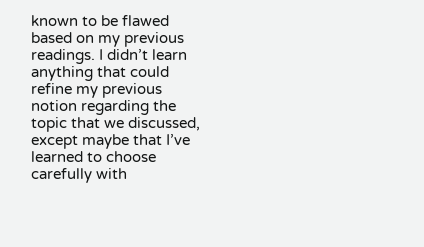known to be flawed based on my previous readings. I didn’t learn anything that could refine my previous notion regarding the topic that we discussed,  except maybe that I’ve learned to choose carefully with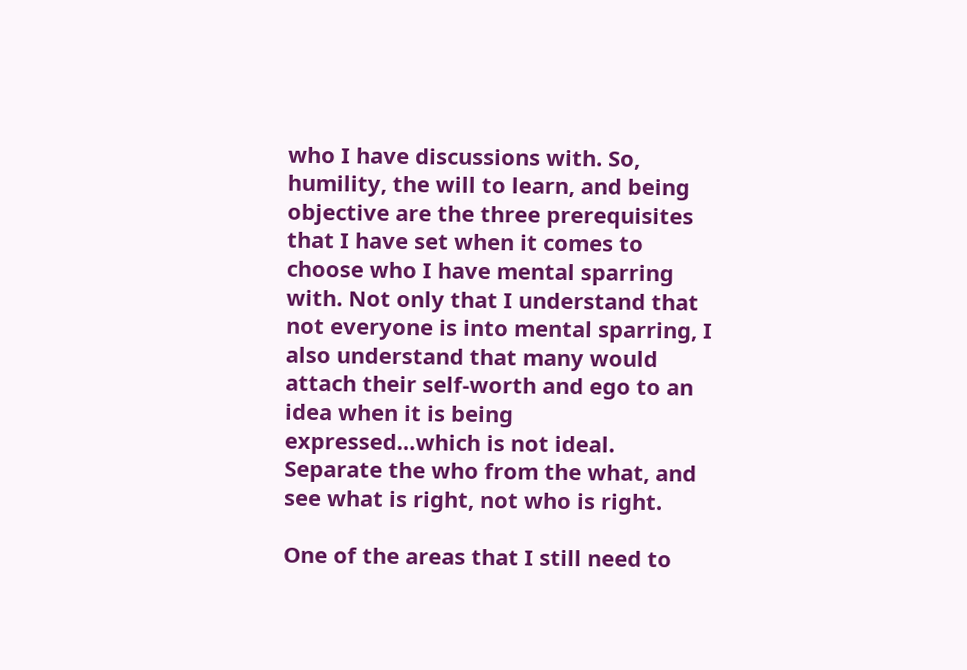who I have discussions with. So, humility, the will to learn, and being objective are the three prerequisites that I have set when it comes to choose who I have mental sparring with. Not only that I understand that not everyone is into mental sparring, I also understand that many would attach their self-worth and ego to an idea when it is being expressed…which is not ideal. Separate the who from the what, and see what is right, not who is right.

One of the areas that I still need to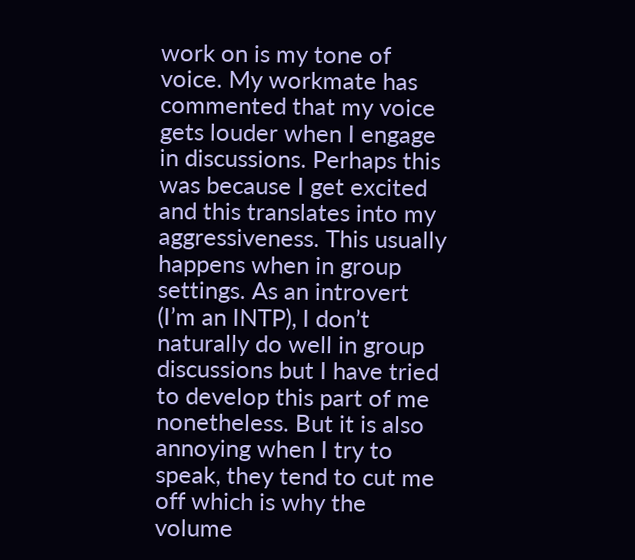work on is my tone of voice. My workmate has commented that my voice gets louder when I engage in discussions. Perhaps this was because I get excited and this translates into my aggressiveness. This usually happens when in group settings. As an introvert (I’m an INTP), I don’t naturally do well in group discussions but I have tried to develop this part of me nonetheless. But it is also annoying when I try to speak, they tend to cut me off which is why the volume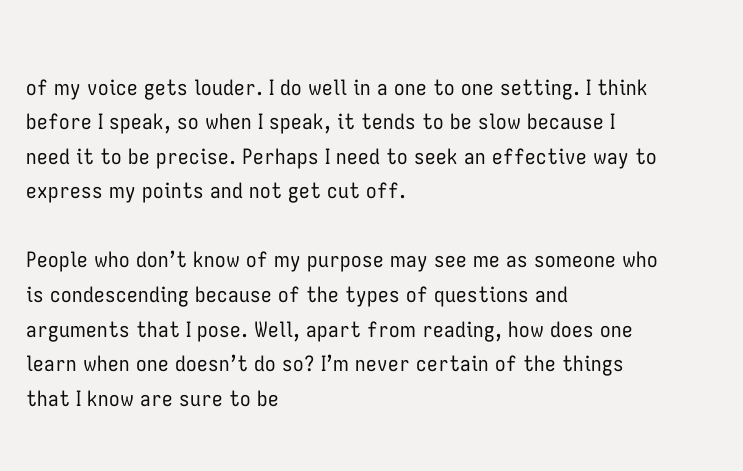of my voice gets louder. I do well in a one to one setting. I think before I speak, so when I speak, it tends to be slow because I need it to be precise. Perhaps I need to seek an effective way to express my points and not get cut off.

People who don’t know of my purpose may see me as someone who is condescending because of the types of questions and arguments that I pose. Well, apart from reading, how does one learn when one doesn’t do so? I’m never certain of the things that I know are sure to be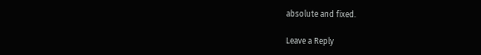absolute and fixed.

Leave a Reply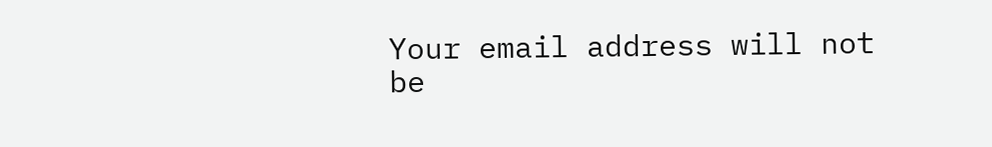Your email address will not be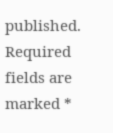published. Required fields are marked *